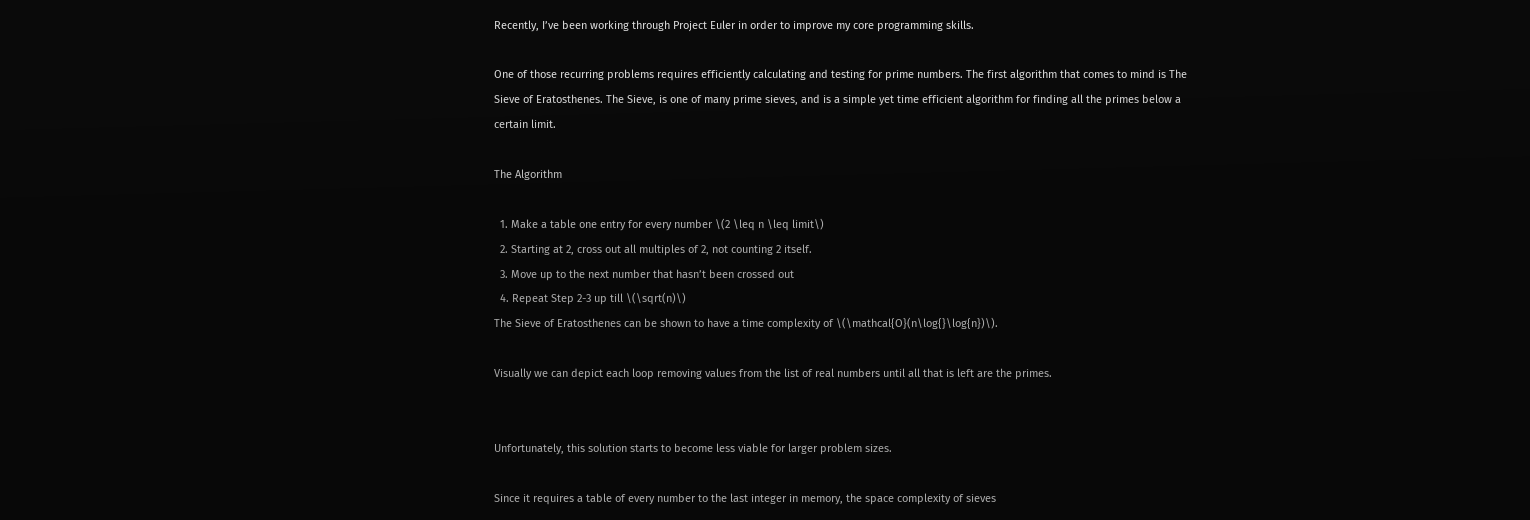Recently, I’ve been working through Project Euler in order to improve my core programming skills.

One of those recurring problems requires efficiently calculating and testing for prime numbers. The first algorithm that comes to mind is The Sieve of Eratosthenes. The Sieve, is one of many prime sieves, and is a simple yet time efficient algorithm for finding all the primes below a certain limit.

The Algorithm

  1. Make a table one entry for every number \(2 \leq n \leq limit\)
  2. Starting at 2, cross out all multiples of 2, not counting 2 itself.
  3. Move up to the next number that hasn’t been crossed out
  4. Repeat Step 2-3 up till \(\sqrt(n)\)
The Sieve of Eratosthenes can be shown to have a time complexity of \(\mathcal{O}(n\log{}\log{n})\).

Visually we can depict each loop removing values from the list of real numbers until all that is left are the primes.


Unfortunately, this solution starts to become less viable for larger problem sizes.

Since it requires a table of every number to the last integer in memory, the space complexity of sieves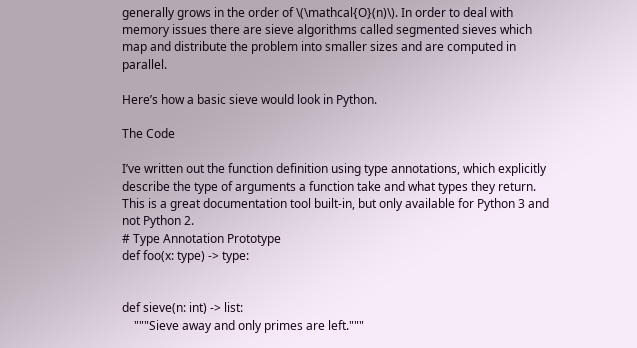generally grows in the order of \(\mathcal{O}(n)\). In order to deal with memory issues there are sieve algorithms called segmented sieves which map and distribute the problem into smaller sizes and are computed in parallel.

Here’s how a basic sieve would look in Python.

The Code

I’ve written out the function definition using type annotations, which explicitly describe the type of arguments a function take and what types they return. This is a great documentation tool built-in, but only available for Python 3 and not Python 2.
# Type Annotation Prototype
def foo(x: type) -> type:


def sieve(n: int) -> list:
    """Sieve away and only primes are left."""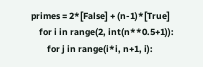primes = 2*[False] + (n-1)*[True]
    for i in range(2, int(n**0.5+1)):
        for j in range(i*i, n+1, i):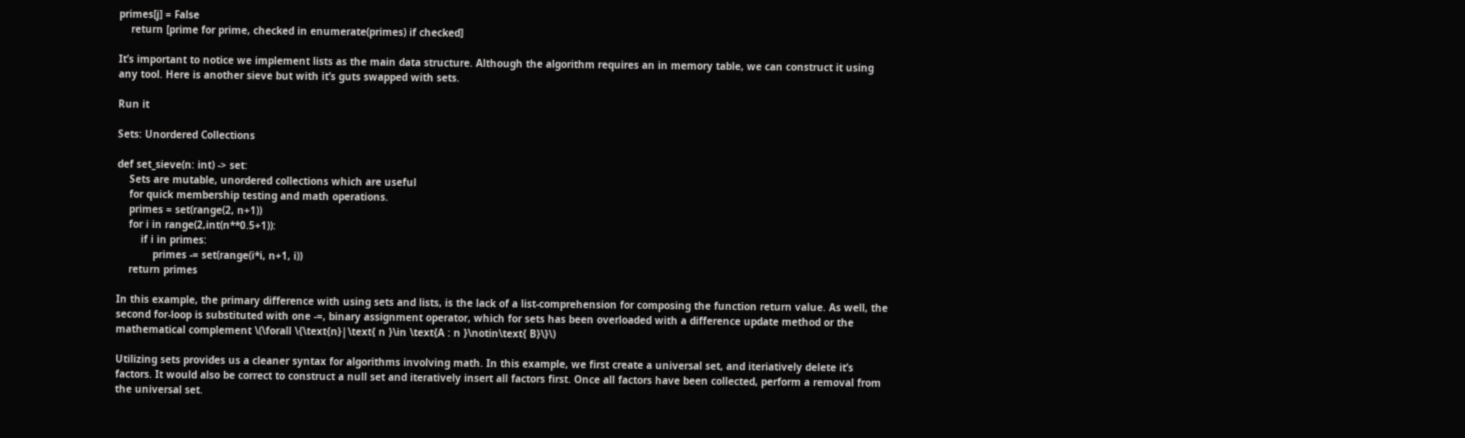primes[j] = False
    return [prime for prime, checked in enumerate(primes) if checked]

It’s important to notice we implement lists as the main data structure. Although the algorithm requires an in memory table, we can construct it using any tool. Here is another sieve but with it’s guts swapped with sets.

Run it

Sets: Unordered Collections

def set_sieve(n: int) -> set:
    Sets are mutable, unordered collections which are useful
    for quick membership testing and math operations.
    primes = set(range(2, n+1))
    for i in range(2,int(n**0.5+1)):
        if i in primes:
            primes -= set(range(i*i, n+1, i))
    return primes

In this example, the primary difference with using sets and lists, is the lack of a list-comprehension for composing the function return value. As well, the second for-loop is substituted with one -=, binary assignment operator, which for sets has been overloaded with a difference update method or the mathematical complement \(\forall \{\text{n}|\text{ n }\in \text{A : n }\notin\text{ B}\}\)

Utilizing sets provides us a cleaner syntax for algorithms involving math. In this example, we first create a universal set, and iteriatively delete it’s factors. It would also be correct to construct a null set and iteratively insert all factors first. Once all factors have been collected, perform a removal from the universal set.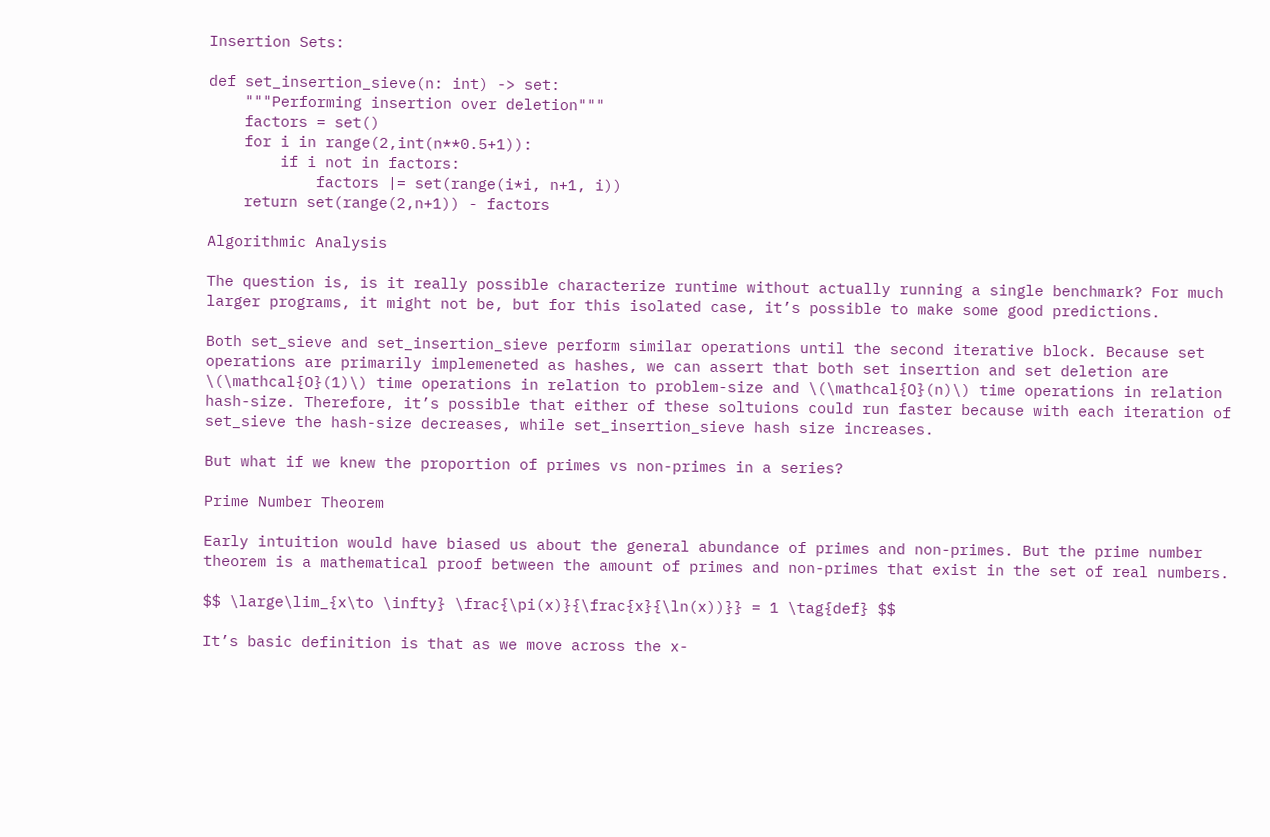Insertion Sets:

def set_insertion_sieve(n: int) -> set:
    """Performing insertion over deletion"""
    factors = set()
    for i in range(2,int(n**0.5+1)):
        if i not in factors:
            factors |= set(range(i*i, n+1, i))
    return set(range(2,n+1)) - factors

Algorithmic Analysis

The question is, is it really possible characterize runtime without actually running a single benchmark? For much larger programs, it might not be, but for this isolated case, it’s possible to make some good predictions.

Both set_sieve and set_insertion_sieve perform similar operations until the second iterative block. Because set operations are primarily implemeneted as hashes, we can assert that both set insertion and set deletion are \(\mathcal{O}(1)\) time operations in relation to problem-size and \(\mathcal{O}(n)\) time operations in relation hash-size. Therefore, it’s possible that either of these soltuions could run faster because with each iteration of set_sieve the hash-size decreases, while set_insertion_sieve hash size increases.

But what if we knew the proportion of primes vs non-primes in a series?

Prime Number Theorem

Early intuition would have biased us about the general abundance of primes and non-primes. But the prime number theorem is a mathematical proof between the amount of primes and non-primes that exist in the set of real numbers.

$$ \large\lim_{x\to \infty} \frac{\pi(x)}{\frac{x}{\ln(x))}} = 1 \tag{def} $$

It’s basic definition is that as we move across the x-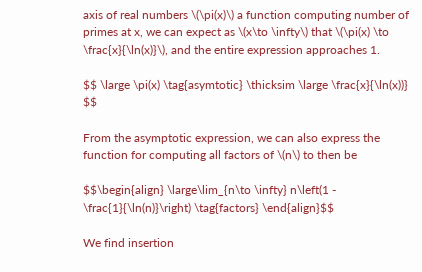axis of real numbers \(\pi(x)\) a function computing number of primes at x, we can expect as \(x\to \infty\) that \(\pi(x) \to \frac{x}{\ln(x)}\), and the entire expression approaches 1.

$$ \large \pi(x) \tag{asymtotic} \thicksim \large \frac{x}{\ln(x))} $$

From the asymptotic expression, we can also express the function for computing all factors of \(n\) to then be

$$\begin{align} \large\lim_{n\to \infty} n\left(1 - \frac{1}{\ln(n)}\right) \tag{factors} \end{align}$$

We find insertion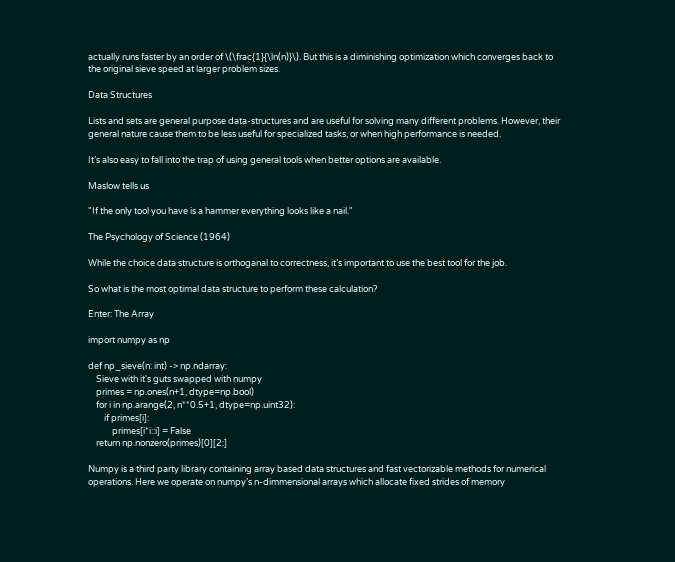actually runs faster by an order of \(\frac{1}{\ln(n)}\). But this is a diminishing optimization which converges back to the original sieve speed at larger problem sizes.

Data Structures

Lists and sets are general purpose data-structures and are useful for solving many different problems. However, their general nature cause them to be less useful for specialized tasks, or when high performance is needed.

It’s also easy to fall into the trap of using general tools when better options are available.

Maslow tells us

"If the only tool you have is a hammer everything looks like a nail."

The Psychology of Science (1964)

While the choice data structure is orthoganal to correctness, it’s important to use the best tool for the job.

So what is the most optimal data structure to perform these calculation?

Enter: The Array

import numpy as np

def np_sieve(n: int) -> np.ndarray:
    Sieve with it's guts swapped with numpy
    primes = np.ones(n+1, dtype=np.bool)
    for i in np.arange(2, n**0.5+1, dtype=np.uint32):
        if primes[i]:
            primes[i*i::i] = False
    return np.nonzero(primes)[0][2:]

Numpy is a third party library containing array based data structures and fast vectorizable methods for numerical operations. Here we operate on numpy’s n-dimmensional arrays which allocate fixed strides of memory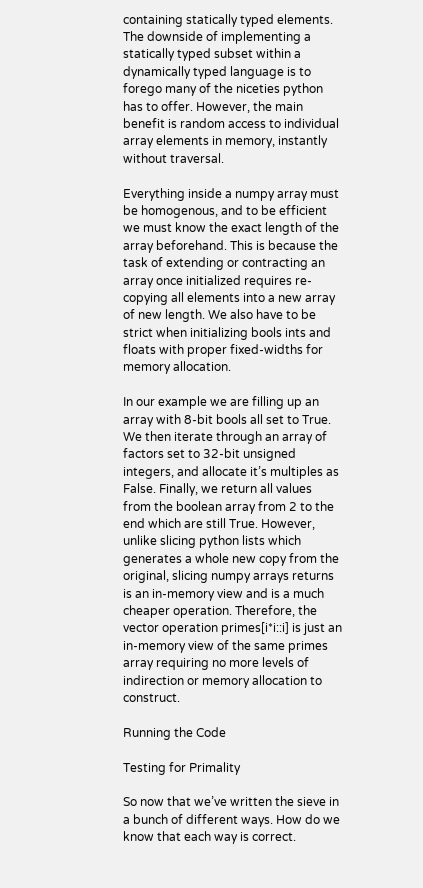containing statically typed elements. The downside of implementing a statically typed subset within a dynamically typed language is to forego many of the niceties python has to offer. However, the main benefit is random access to individual array elements in memory, instantly without traversal.

Everything inside a numpy array must be homogenous, and to be efficient we must know the exact length of the array beforehand. This is because the task of extending or contracting an array once initialized requires re-copying all elements into a new array of new length. We also have to be strict when initializing bools ints and floats with proper fixed-widths for memory allocation.

In our example we are filling up an array with 8-bit bools all set to True. We then iterate through an array of factors set to 32-bit unsigned integers, and allocate it’s multiples as False. Finally, we return all values from the boolean array from 2 to the end which are still True. However, unlike slicing python lists which generates a whole new copy from the original, slicing numpy arrays returns is an in-memory view and is a much cheaper operation. Therefore, the vector operation primes[i*i::i] is just an in-memory view of the same primes array requiring no more levels of indirection or memory allocation to construct.

Running the Code

Testing for Primality

So now that we’ve written the sieve in a bunch of different ways. How do we know that each way is correct.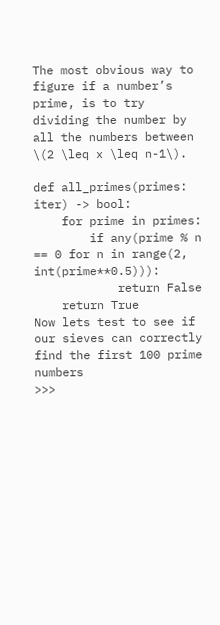The most obvious way to figure if a number’s prime, is to try dividing the number by all the numbers between \(2 \leq x \leq n-1\).

def all_primes(primes: iter) -> bool:
    for prime in primes:
        if any(prime % n == 0 for n in range(2, int(prime**0.5))):
            return False
    return True
Now lets test to see if our sieves can correctly find the first 100 prime numbers
>>>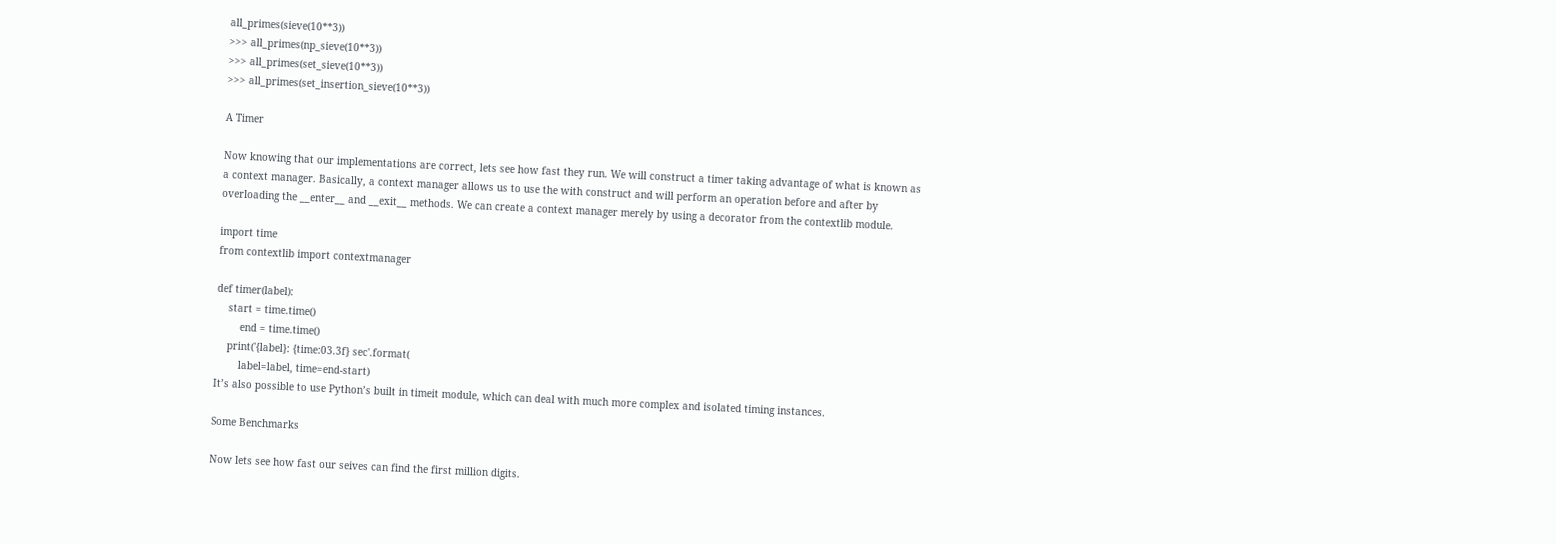all_primes(sieve(10**3))
>>> all_primes(np_sieve(10**3))
>>> all_primes(set_sieve(10**3))
>>> all_primes(set_insertion_sieve(10**3))

A Timer

Now knowing that our implementations are correct, lets see how fast they run. We will construct a timer taking advantage of what is known as a context manager. Basically, a context manager allows us to use the with construct and will perform an operation before and after by overloading the __enter__ and __exit__ methods. We can create a context manager merely by using a decorator from the contextlib module.

import time
from contextlib import contextmanager

def timer(label):
    start = time.time()
        end = time.time()
    print('{label}: {time:03.3f} sec'.format(
        label=label, time=end-start)
It’s also possible to use Python’s built in timeit module, which can deal with much more complex and isolated timing instances.

Some Benchmarks

Now lets see how fast our seives can find the first million digits.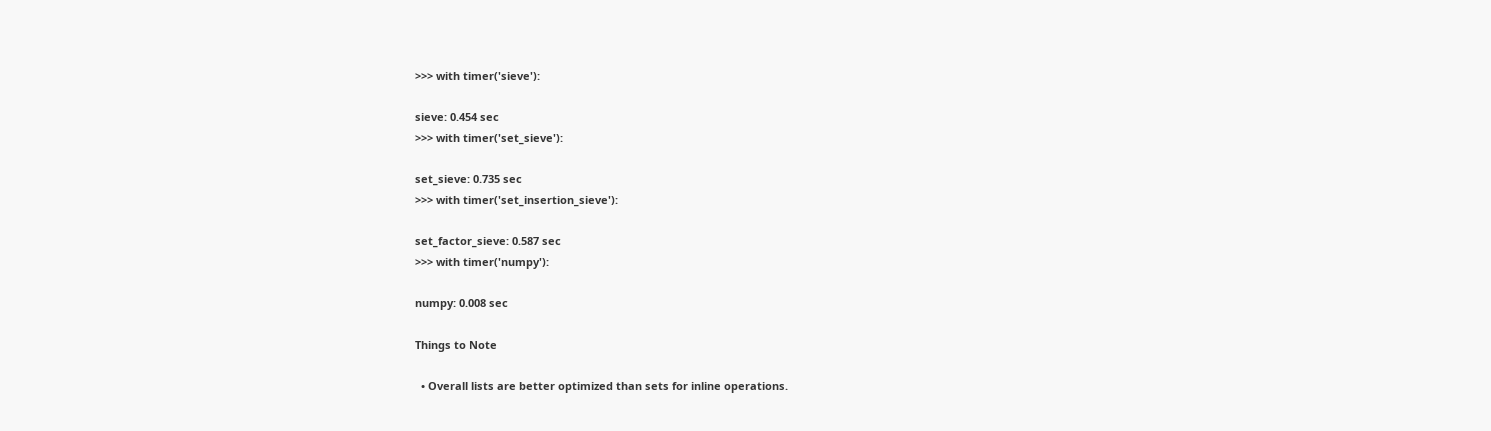>>> with timer('sieve'):

sieve: 0.454 sec
>>> with timer('set_sieve'):

set_sieve: 0.735 sec
>>> with timer('set_insertion_sieve'):

set_factor_sieve: 0.587 sec
>>> with timer('numpy'):

numpy: 0.008 sec

Things to Note

  • Overall lists are better optimized than sets for inline operations.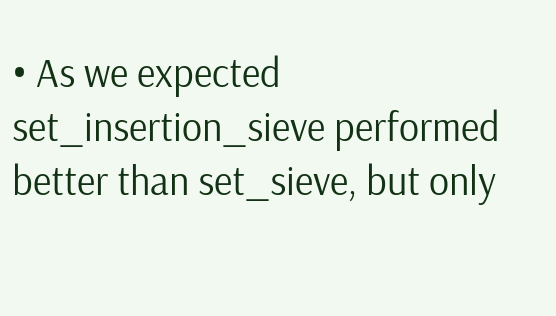• As we expected set_insertion_sieve performed better than set_sieve, but only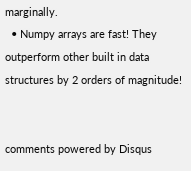marginally.
  • Numpy arrays are fast! They outperform other built in data structures by 2 orders of magnitude!


comments powered by Disqus